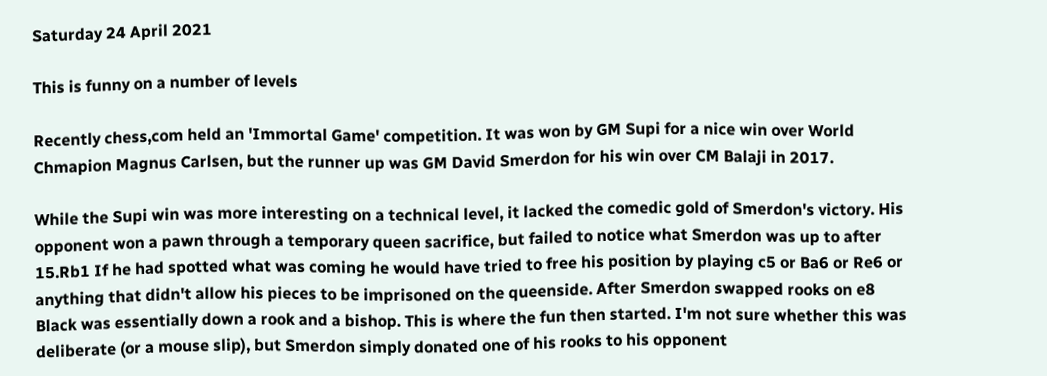Saturday 24 April 2021

This is funny on a number of levels

Recently chess,com held an 'Immortal Game' competition. It was won by GM Supi for a nice win over World Chmapion Magnus Carlsen, but the runner up was GM David Smerdon for his win over CM Balaji in 2017.

While the Supi win was more interesting on a technical level, it lacked the comedic gold of Smerdon's victory. His opponent won a pawn through a temporary queen sacrifice, but failed to notice what Smerdon was up to after  15.Rb1 If he had spotted what was coming he would have tried to free his position by playing c5 or Ba6 or Re6 or anything that didn't allow his pieces to be imprisoned on the queenside. After Smerdon swapped rooks on e8 Black was essentially down a rook and a bishop. This is where the fun then started. I'm not sure whether this was deliberate (or a mouse slip), but Smerdon simply donated one of his rooks to his opponent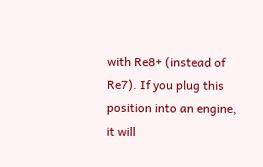with Re8+ (instead of Re7). If you plug this position into an engine, it will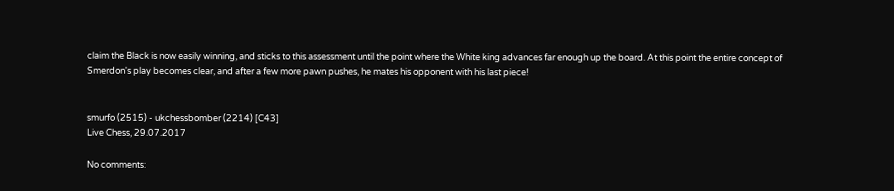claim the Black is now easily winning, and sticks to this assessment until the point where the White king advances far enough up the board. At this point the entire concept of Smerdon's play becomes clear, and after a few more pawn pushes, he mates his opponent with his last piece!


smurfo (2515) - ukchessbomber (2214) [C43]
Live Chess, 29.07.2017

No comments: